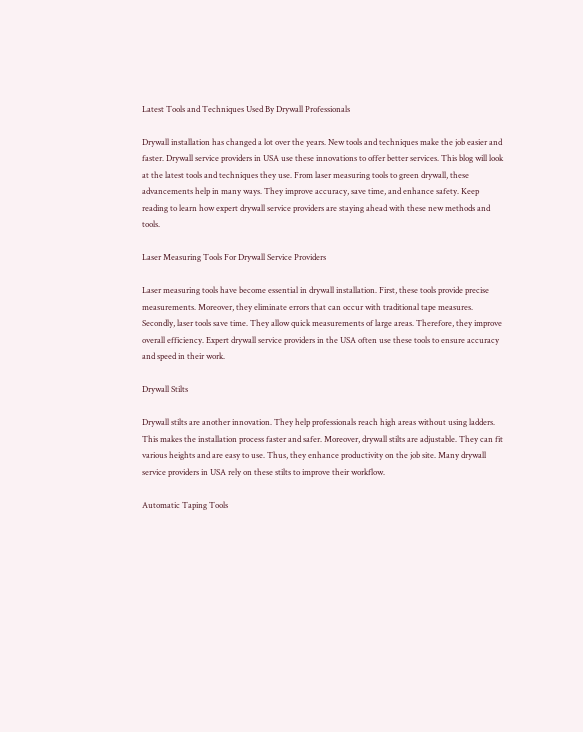Latest Tools and Techniques Used By Drywall Professionals

Drywall installation has changed a lot over the years. New tools and techniques make the job easier and faster. Drywall service providers in USA use these innovations to offer better services. This blog will look at the latest tools and techniques they use. From laser measuring tools to green drywall, these advancements help in many ways. They improve accuracy, save time, and enhance safety. Keep reading to learn how expert drywall service providers are staying ahead with these new methods and tools.

Laser Measuring Tools For Drywall Service Providers

Laser measuring tools have become essential in drywall installation. First, these tools provide precise measurements. Moreover, they eliminate errors that can occur with traditional tape measures. Secondly, laser tools save time. They allow quick measurements of large areas. Therefore, they improve overall efficiency. Expert drywall service providers in the USA often use these tools to ensure accuracy and speed in their work.

Drywall Stilts

Drywall stilts are another innovation. They help professionals reach high areas without using ladders. This makes the installation process faster and safer. Moreover, drywall stilts are adjustable. They can fit various heights and are easy to use. Thus, they enhance productivity on the job site. Many drywall service providers in USA rely on these stilts to improve their workflow.

Automatic Taping Tools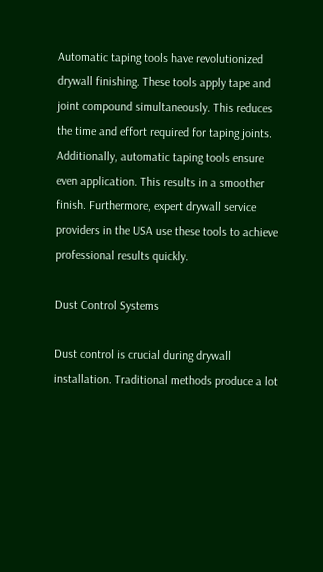Automatic taping tools have revolutionized drywall finishing. These tools apply tape and joint compound simultaneously. This reduces the time and effort required for taping joints. Additionally, automatic taping tools ensure even application. This results in a smoother finish. Furthermore, expert drywall service providers in the USA use these tools to achieve professional results quickly.

Dust Control Systems

Dust control is crucial during drywall installation. Traditional methods produce a lot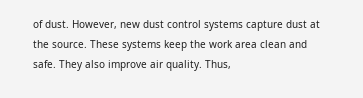of dust. However, new dust control systems capture dust at the source. These systems keep the work area clean and safe. They also improve air quality. Thus,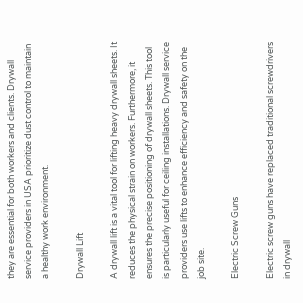they are essential for both workers and clients. Drywall service providers in USA prioritize dust control to maintain a healthy work environment.

Drywall Lift

A drywall lift is a vital tool for lifting heavy drywall sheets. It reduces the physical strain on workers. Furthermore, it ensures the precise positioning of drywall sheets. This tool is particularly useful for ceiling installations. Drywall service providers use lifts to enhance efficiency and safety on the job site.

Electric Screw Guns

Electric screw guns have replaced traditional screwdrivers in drywall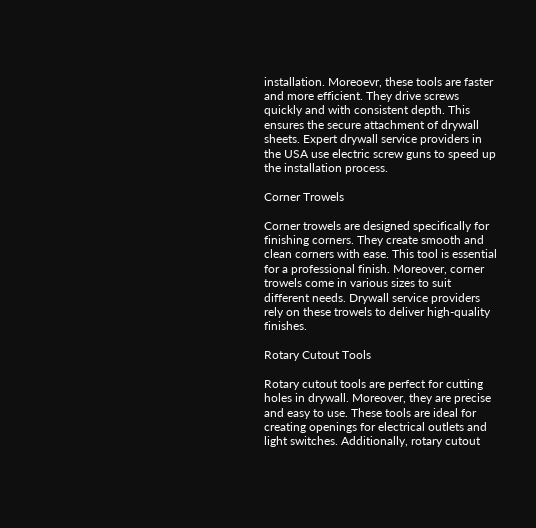installation. Moreoevr, these tools are faster and more efficient. They drive screws quickly and with consistent depth. This ensures the secure attachment of drywall sheets. Expert drywall service providers in the USA use electric screw guns to speed up the installation process.

Corner Trowels

Corner trowels are designed specifically for finishing corners. They create smooth and clean corners with ease. This tool is essential for a professional finish. Moreover, corner trowels come in various sizes to suit different needs. Drywall service providers rely on these trowels to deliver high-quality finishes.

Rotary Cutout Tools

Rotary cutout tools are perfect for cutting holes in drywall. Moreover, they are precise and easy to use. These tools are ideal for creating openings for electrical outlets and light switches. Additionally, rotary cutout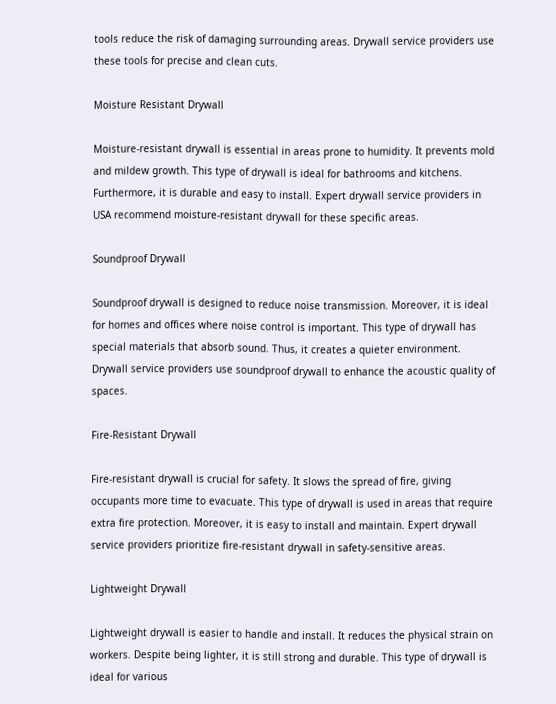tools reduce the risk of damaging surrounding areas. Drywall service providers use these tools for precise and clean cuts.

Moisture Resistant Drywall

Moisture-resistant drywall is essential in areas prone to humidity. It prevents mold and mildew growth. This type of drywall is ideal for bathrooms and kitchens. Furthermore, it is durable and easy to install. Expert drywall service providers in USA recommend moisture-resistant drywall for these specific areas.

Soundproof Drywall

Soundproof drywall is designed to reduce noise transmission. Moreover, it is ideal for homes and offices where noise control is important. This type of drywall has special materials that absorb sound. Thus, it creates a quieter environment. Drywall service providers use soundproof drywall to enhance the acoustic quality of spaces.

Fire-Resistant Drywall

Fire-resistant drywall is crucial for safety. It slows the spread of fire, giving occupants more time to evacuate. This type of drywall is used in areas that require extra fire protection. Moreover, it is easy to install and maintain. Expert drywall service providers prioritize fire-resistant drywall in safety-sensitive areas.

Lightweight Drywall

Lightweight drywall is easier to handle and install. It reduces the physical strain on workers. Despite being lighter, it is still strong and durable. This type of drywall is ideal for various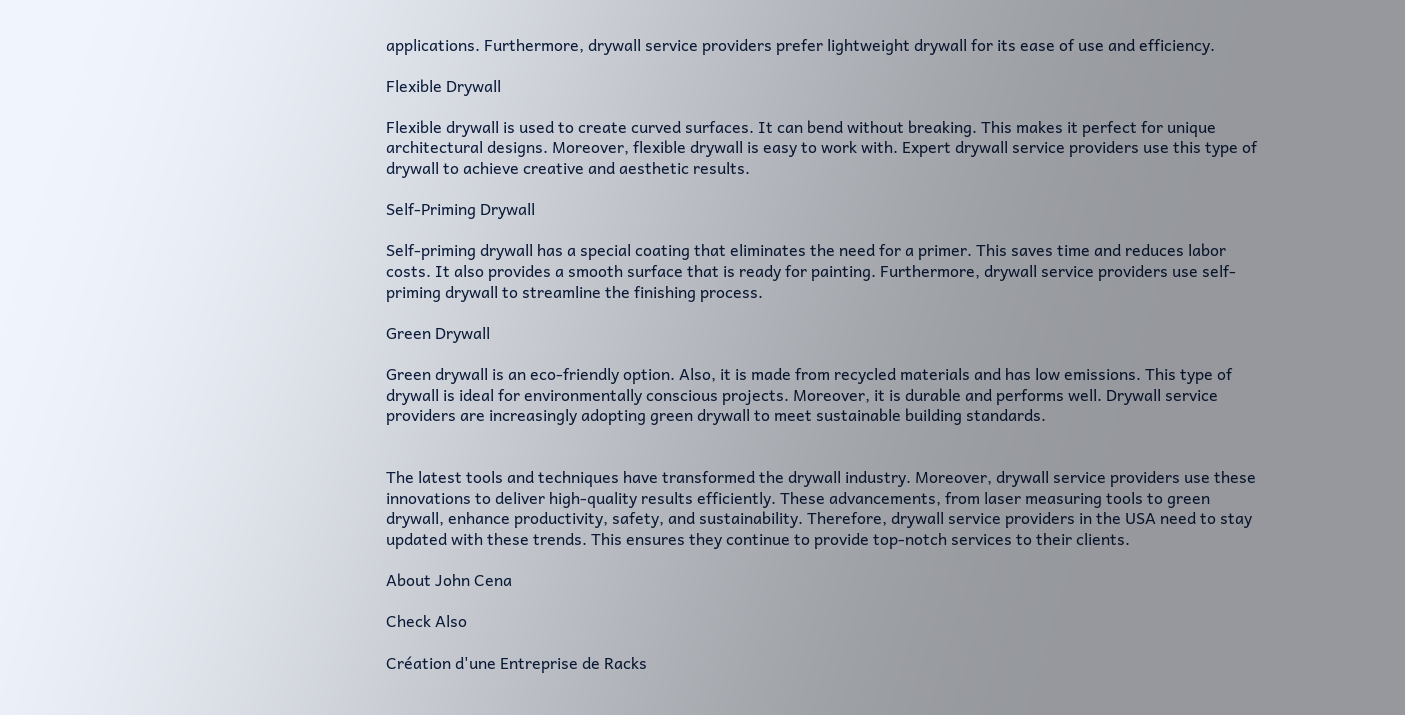applications. Furthermore, drywall service providers prefer lightweight drywall for its ease of use and efficiency.

Flexible Drywall

Flexible drywall is used to create curved surfaces. It can bend without breaking. This makes it perfect for unique architectural designs. Moreover, flexible drywall is easy to work with. Expert drywall service providers use this type of drywall to achieve creative and aesthetic results.

Self-Priming Drywall

Self-priming drywall has a special coating that eliminates the need for a primer. This saves time and reduces labor costs. It also provides a smooth surface that is ready for painting. Furthermore, drywall service providers use self-priming drywall to streamline the finishing process.

Green Drywall

Green drywall is an eco-friendly option. Also, it is made from recycled materials and has low emissions. This type of drywall is ideal for environmentally conscious projects. Moreover, it is durable and performs well. Drywall service providers are increasingly adopting green drywall to meet sustainable building standards.


The latest tools and techniques have transformed the drywall industry. Moreover, drywall service providers use these innovations to deliver high-quality results efficiently. These advancements, from laser measuring tools to green drywall, enhance productivity, safety, and sustainability. Therefore, drywall service providers in the USA need to stay updated with these trends. This ensures they continue to provide top-notch services to their clients.

About John Cena

Check Also

Création d'une Entreprise de Racks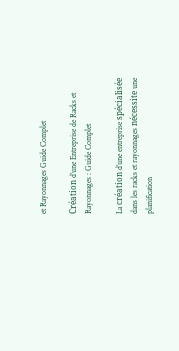et Rayonnages Guide Complet

Création d’une Entreprise de Racks et Rayonnages : Guide Complet

La création d’une entreprise spécialisée dans les racks et rayonnages nécessite une planification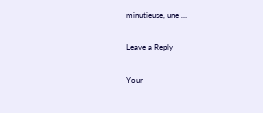minutieuse, une …

Leave a Reply

Your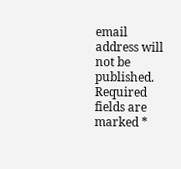email address will not be published. Required fields are marked *